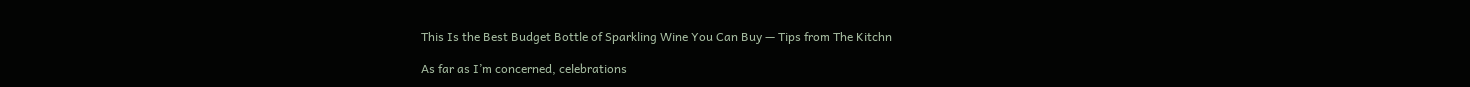This Is the Best Budget Bottle of Sparkling Wine You Can Buy — Tips from The Kitchn

As far as I’m concerned, celebrations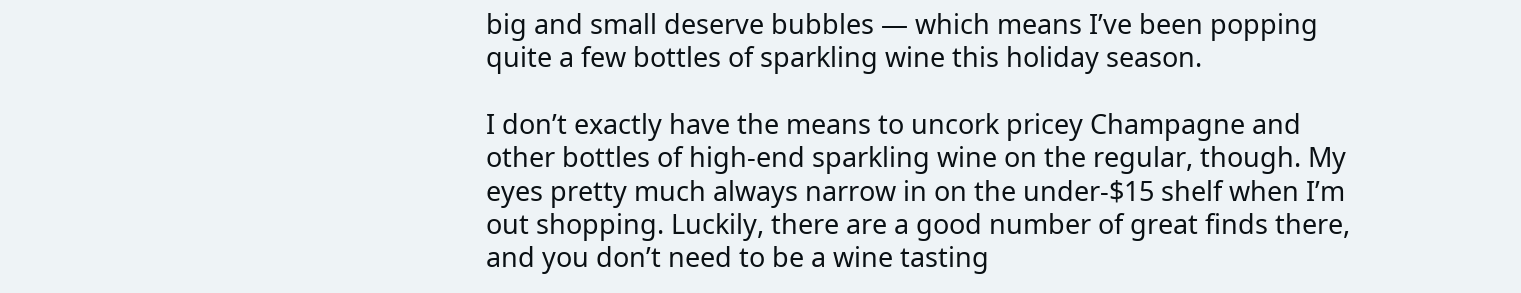big and small deserve bubbles — which means I’ve been popping quite a few bottles of sparkling wine this holiday season.

I don’t exactly have the means to uncork pricey Champagne and other bottles of high-end sparkling wine on the regular, though. My eyes pretty much always narrow in on the under-$15 shelf when I’m out shopping. Luckily, there are a good number of great finds there, and you don’t need to be a wine tasting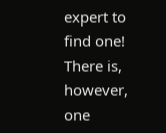expert to find one! There is, however, one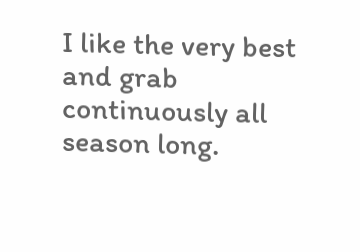I like the very best and grab continuously all season long.